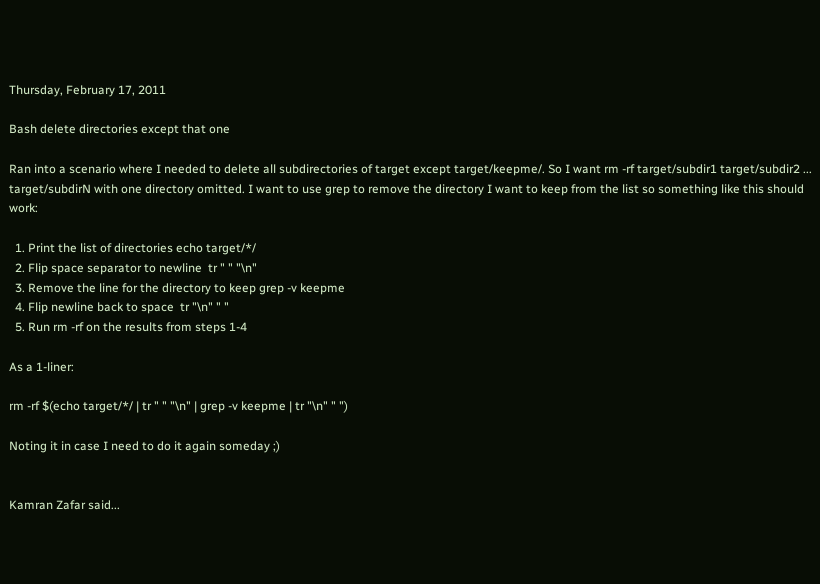Thursday, February 17, 2011

Bash delete directories except that one

Ran into a scenario where I needed to delete all subdirectories of target except target/keepme/. So I want rm -rf target/subdir1 target/subdir2 ... target/subdirN with one directory omitted. I want to use grep to remove the directory I want to keep from the list so something like this should work:

  1. Print the list of directories echo target/*/
  2. Flip space separator to newline  tr " " "\n"
  3. Remove the line for the directory to keep grep -v keepme
  4. Flip newline back to space  tr "\n" " "
  5. Run rm -rf on the results from steps 1-4

As a 1-liner:

rm -rf $(echo target/*/ | tr " " "\n" | grep -v keepme | tr "\n" " ")

Noting it in case I need to do it again someday ;)


Kamran Zafar said...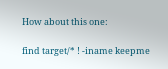How about this one:

find target/* ! -iname keepme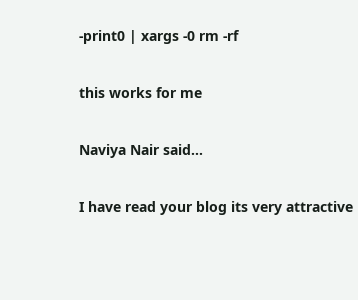-print0 | xargs -0 rm -rf

this works for me

Naviya Nair said...

I have read your blog its very attractive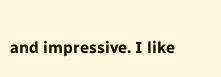and impressive. I like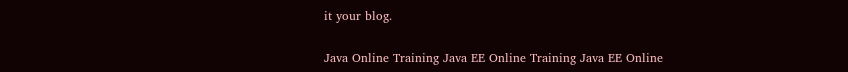it your blog.

Java Online Training Java EE Online Training Java EE Online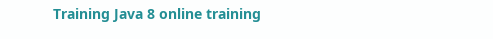Training Java 8 online training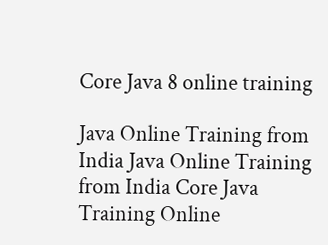Core Java 8 online training

Java Online Training from India Java Online Training from India Core Java Training Online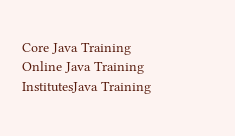Core Java Training Online Java Training InstitutesJava Training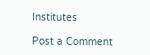Institutes

Post a Comment